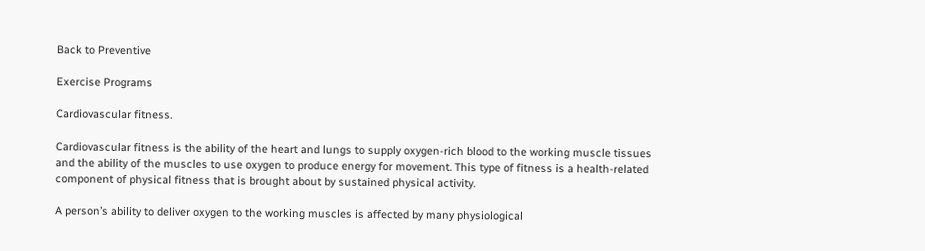Back to Preventive

Exercise Programs

Cardiovascular fitness.

Cardiovascular fitness is the ability of the heart and lungs to supply oxygen-rich blood to the working muscle tissues and the ability of the muscles to use oxygen to produce energy for movement. This type of fitness is a health-related component of physical fitness that is brought about by sustained physical activity.

A person’s ability to deliver oxygen to the working muscles is affected by many physiological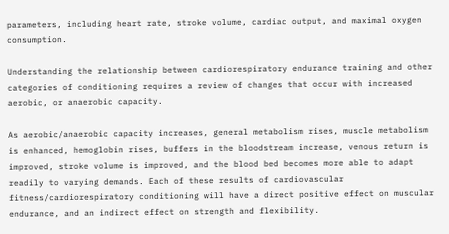parameters, including heart rate, stroke volume, cardiac output, and maximal oxygen consumption.

Understanding the relationship between cardiorespiratory endurance training and other categories of conditioning requires a review of changes that occur with increased aerobic, or anaerobic capacity.

As aerobic/anaerobic capacity increases, general metabolism rises, muscle metabolism is enhanced, hemoglobin rises, buffers in the bloodstream increase, venous return is improved, stroke volume is improved, and the blood bed becomes more able to adapt readily to varying demands. Each of these results of cardiovascular fitness/cardiorespiratory conditioning will have a direct positive effect on muscular endurance, and an indirect effect on strength and flexibility.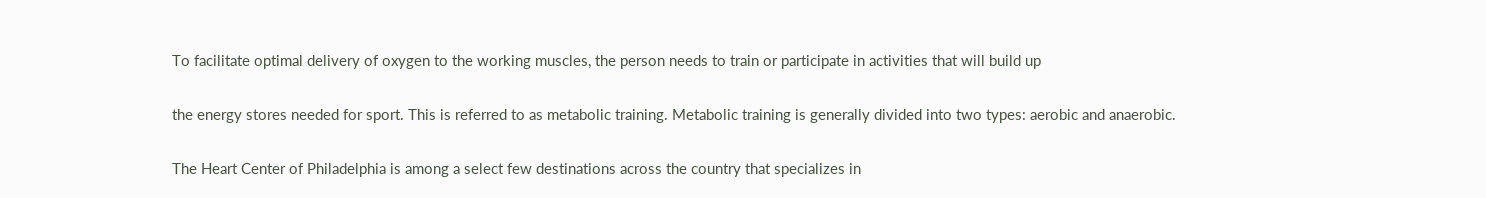To facilitate optimal delivery of oxygen to the working muscles, the person needs to train or participate in activities that will build up

the energy stores needed for sport. This is referred to as metabolic training. Metabolic training is generally divided into two types: aerobic and anaerobic.

The Heart Center of Philadelphia is among a select few destinations across the country that specializes in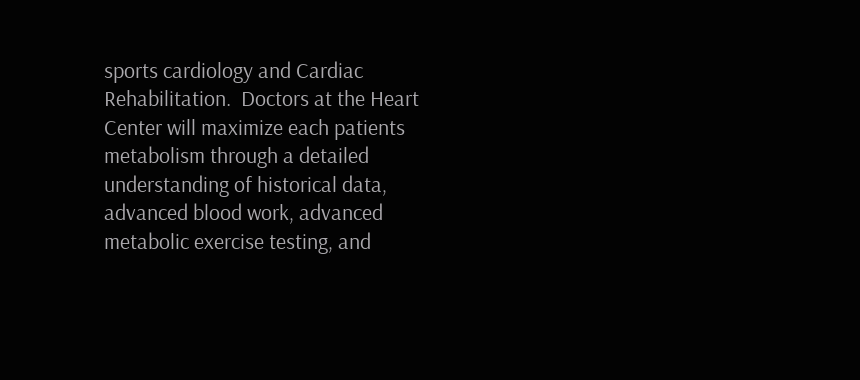sports cardiology and Cardiac Rehabilitation.  Doctors at the Heart Center will maximize each patients metabolism through a detailed understanding of historical data, advanced blood work, advanced metabolic exercise testing, and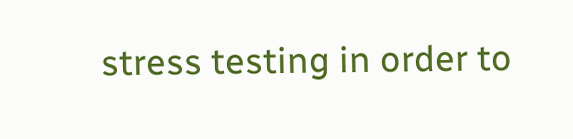stress testing in order to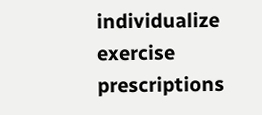individualize exercise prescriptions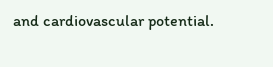and cardiovascular potential.